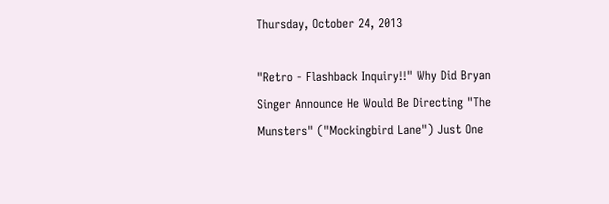Thursday, October 24, 2013

"Retro - Flashback Inquiry!!" Why Did Bryan Singer Announce He Would Be Directing "The Munsters" ("Mockingbird Lane") Just One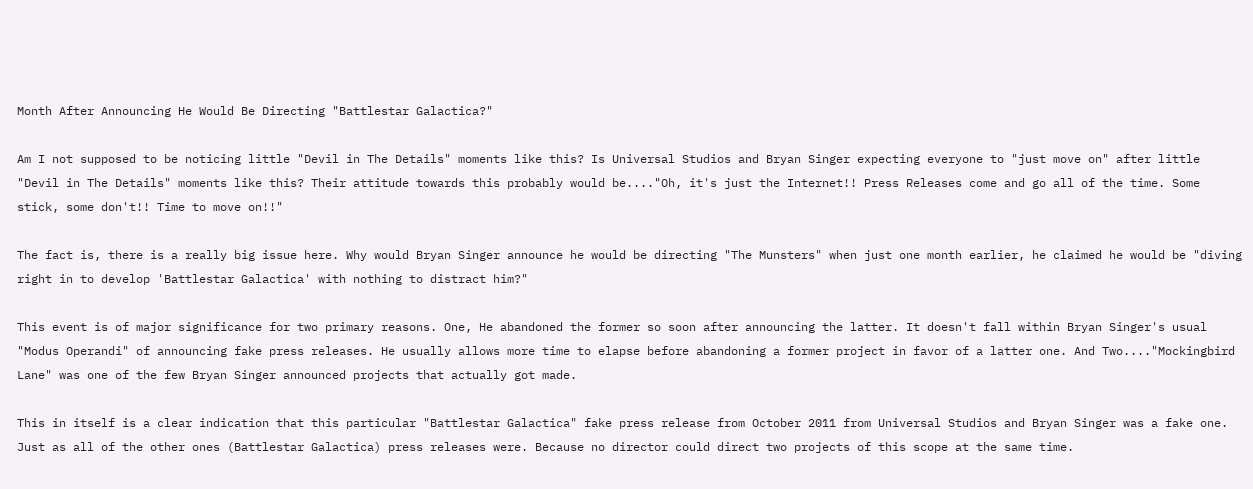Month After Announcing He Would Be Directing "Battlestar Galactica?"

Am I not supposed to be noticing little "Devil in The Details" moments like this? Is Universal Studios and Bryan Singer expecting everyone to "just move on" after little "Devil in The Details" moments like this? Their attitude towards this probably would be...."Oh, it's just the Internet!! Press Releases come and go all of the time. Some stick, some don't!! Time to move on!!"

The fact is, there is a really big issue here. Why would Bryan Singer announce he would be directing "The Munsters" when just one month earlier, he claimed he would be "diving right in to develop 'Battlestar Galactica' with nothing to distract him?"

This event is of major significance for two primary reasons. One, He abandoned the former so soon after announcing the latter. It doesn't fall within Bryan Singer's usual "Modus Operandi" of announcing fake press releases. He usually allows more time to elapse before abandoning a former project in favor of a latter one. And Two...."Mockingbird Lane" was one of the few Bryan Singer announced projects that actually got made.

This in itself is a clear indication that this particular "Battlestar Galactica" fake press release from October 2011 from Universal Studios and Bryan Singer was a fake one. Just as all of the other ones (Battlestar Galactica) press releases were. Because no director could direct two projects of this scope at the same time.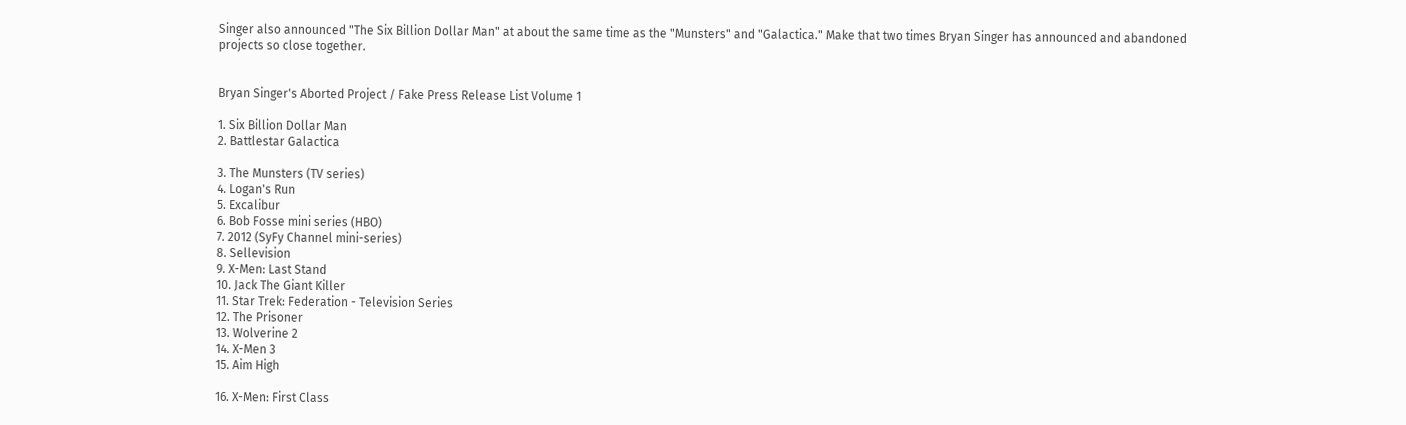Singer also announced "The Six Billion Dollar Man" at about the same time as the "Munsters" and "Galactica." Make that two times Bryan Singer has announced and abandoned projects so close together.


Bryan Singer's Aborted Project / Fake Press Release List Volume 1

1. Six Billion Dollar Man
2. Battlestar Galactica

3. The Munsters (TV series)
4. Logan's Run
5. Excalibur
6. Bob Fosse mini series (HBO)
7. 2012 (SyFy Channel mini-series)
8. Sellevision
9. X-Men: Last Stand
10. Jack The Giant Killer
11. Star Trek: Federation - Television Series
12. The Prisoner
13. Wolverine 2
14. X-Men 3
15. Aim High

16. X-Men: First Class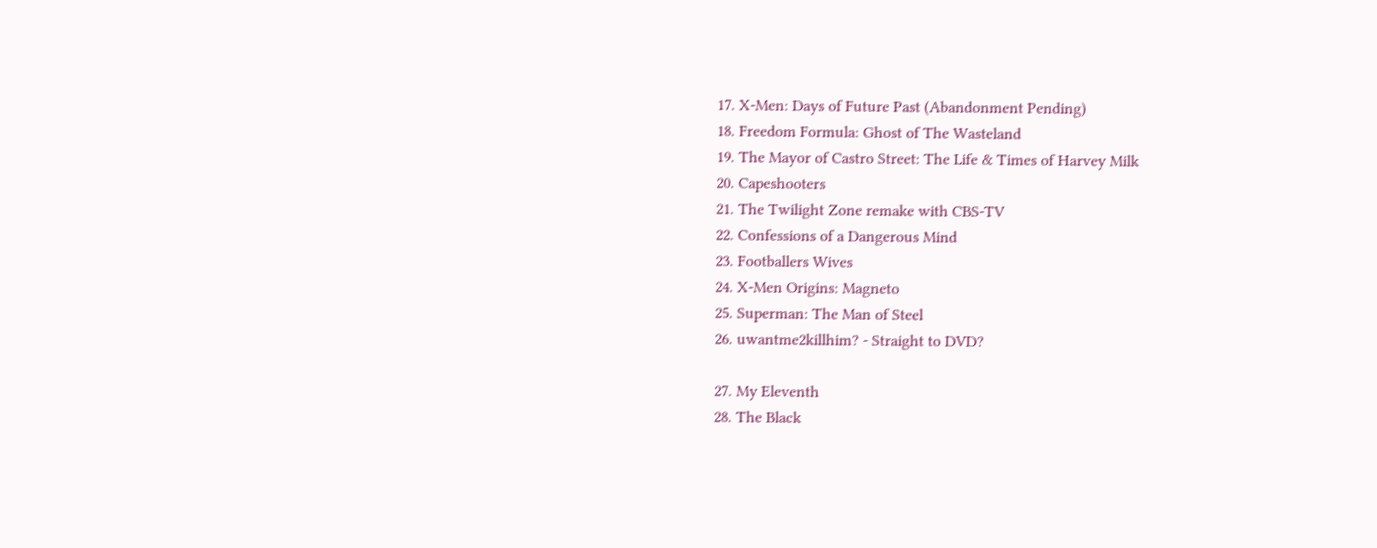17. X-Men: Days of Future Past (Abandonment Pending)
18. Freedom Formula: Ghost of The Wasteland
19. The Mayor of Castro Street: The Life & Times of Harvey Milk
20. Capeshooters
21. The Twilight Zone remake with CBS-TV
22. Confessions of a Dangerous Mind
23. Footballers Wives
24. X-Men Origins: Magneto
25. Superman: The Man of Steel
26. uwantme2killhim? - Straight to DVD?

27. My Eleventh
28. The Black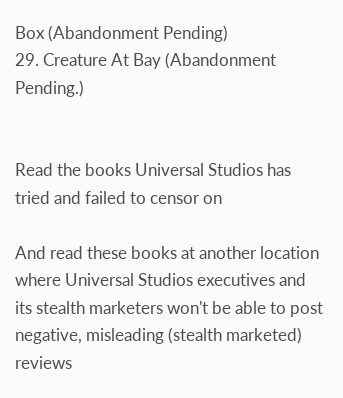Box (Abandonment Pending)
29. Creature At Bay (Abandonment Pending.)


Read the books Universal Studios has tried and failed to censor on

And read these books at another location where Universal Studios executives and its stealth marketers won't be able to post negative, misleading (stealth marketed) reviews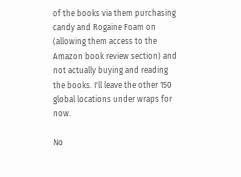of the books via them purchasing candy and Rogaine Foam on (allowing them access to the Amazon book review section) and not actually buying and reading the books. I'll leave the other 150 global locations under wraps for now.

No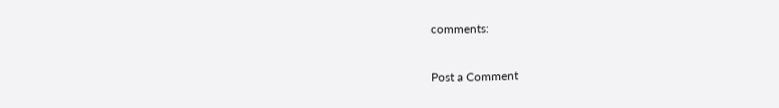comments:

Post a Comment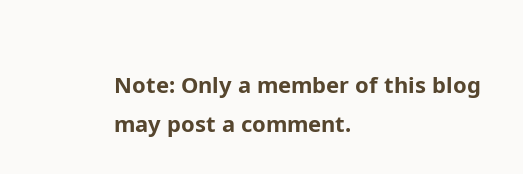Note: Only a member of this blog may post a comment.